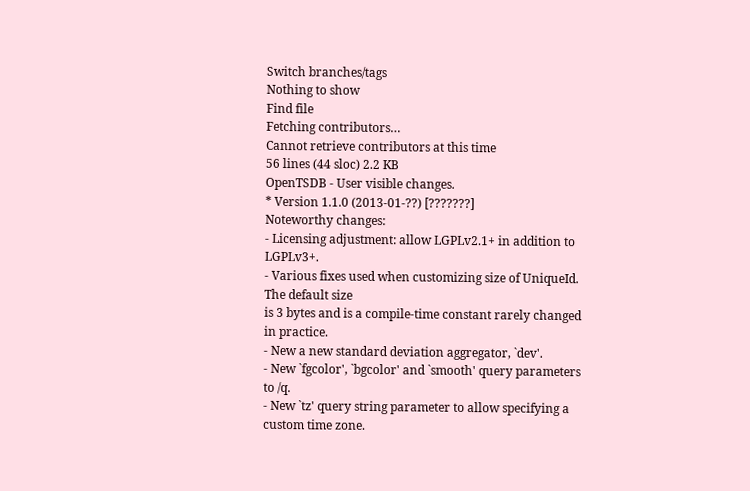Switch branches/tags
Nothing to show
Find file
Fetching contributors…
Cannot retrieve contributors at this time
56 lines (44 sloc) 2.2 KB
OpenTSDB - User visible changes.
* Version 1.1.0 (2013-01-??) [???????]
Noteworthy changes:
- Licensing adjustment: allow LGPLv2.1+ in addition to LGPLv3+.
- Various fixes used when customizing size of UniqueId. The default size
is 3 bytes and is a compile-time constant rarely changed in practice.
- New a new standard deviation aggregator, `dev'.
- New `fgcolor', `bgcolor' and `smooth' query parameters to /q.
- New `tz' query string parameter to allow specifying a custom time zone.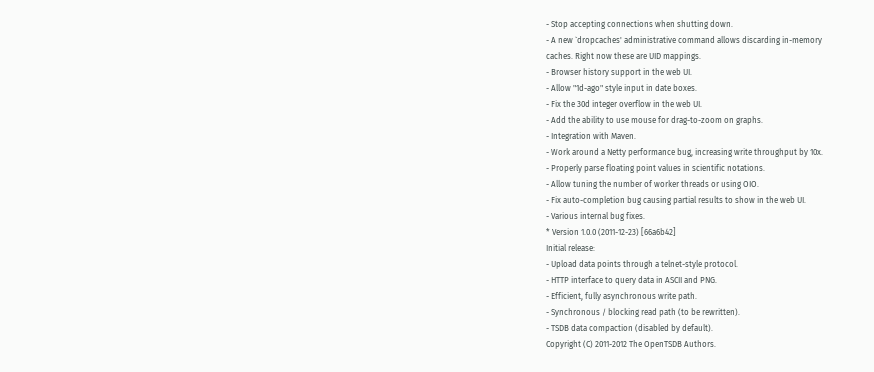- Stop accepting connections when shutting down.
- A new `dropcaches' administrative command allows discarding in-memory
caches. Right now these are UID mappings.
- Browser history support in the web UI.
- Allow "1d-ago" style input in date boxes.
- Fix the 30d integer overflow in the web UI.
- Add the ability to use mouse for drag-to-zoom on graphs.
- Integration with Maven.
- Work around a Netty performance bug, increasing write throughput by 10x.
- Properly parse floating point values in scientific notations.
- Allow tuning the number of worker threads or using OIO.
- Fix auto-completion bug causing partial results to show in the web UI.
- Various internal bug fixes.
* Version 1.0.0 (2011-12-23) [66a6b42]
Initial release:
- Upload data points through a telnet-style protocol.
- HTTP interface to query data in ASCII and PNG.
- Efficient, fully asynchronous write path.
- Synchronous / blocking read path (to be rewritten).
- TSDB data compaction (disabled by default).
Copyright (C) 2011-2012 The OpenTSDB Authors.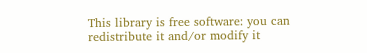This library is free software: you can redistribute it and/or modify it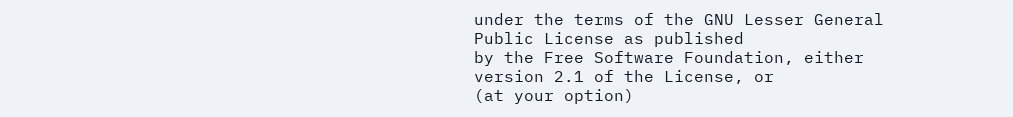under the terms of the GNU Lesser General Public License as published
by the Free Software Foundation, either version 2.1 of the License, or
(at your option)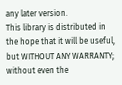any later version.
This library is distributed in the hope that it will be useful,
but WITHOUT ANY WARRANTY; without even the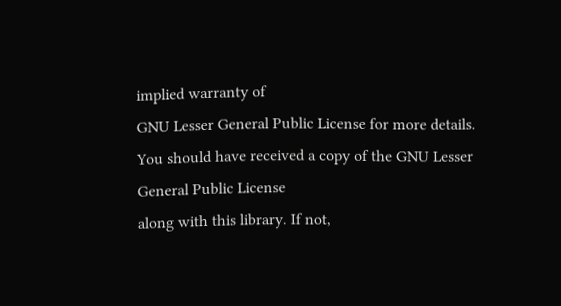implied warranty of
GNU Lesser General Public License for more details.
You should have received a copy of the GNU Lesser General Public License
along with this library. If not,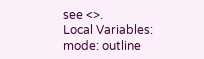see <>.
Local Variables:
mode: outline